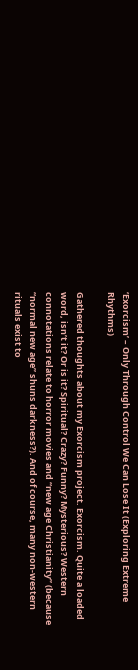‘Exorcism’ – Only Through Control We Can Lose It (Exploring Extreme Rhythms)

Gathered thoughts about my Exorcism project. Exorcism. Quite a loaded word, isn’t it? Or is it? Spiritual? Crazy? Funny? Mysterious? Western connotations relate to horror movies and “new age Christianity” (because “normal new age” shuns darkness?). And of course, many non-western rituals exist to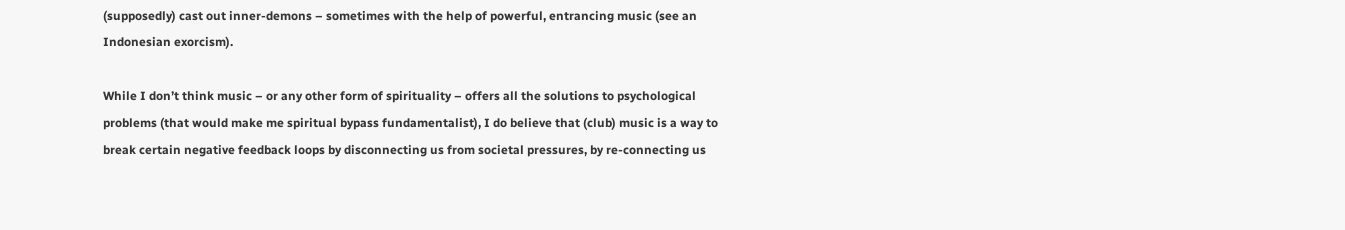(supposedly) cast out inner-demons – sometimes with the help of powerful, entrancing music (see an Indonesian exorcism).

While I don’t think music – or any other form of spirituality – offers all the solutions to psychological problems (that would make me spiritual bypass fundamentalist), I do believe that (club) music is a way to break certain negative feedback loops by disconnecting us from societal pressures, by re-connecting us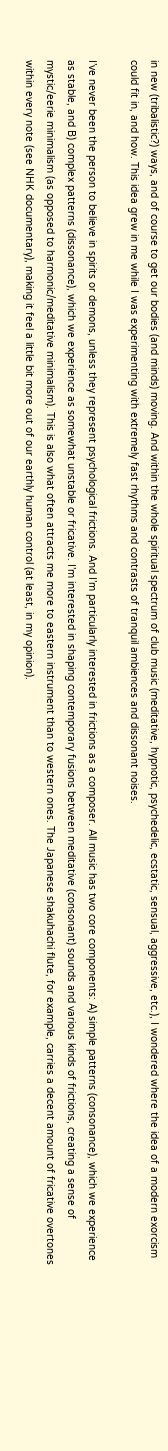in new (tribalistic?) ways, and of course to get our bodies (and minds) moving. And within the whole spiritual spectrum of club music (meditative, hypnotic, psychedelic, ecstatic, sensual, aggressive, etc.), I wondered where the idea of a modern exorcism could fit in, and how. This idea grew in me while I was experimenting with extremely fast rhythms and contrasts of tranquil ambiences and dissonant noises.

I’ve never been the person to believe in spirits or demons, unless they represent psychological frictions. And I’m particularly interested in frictions as a composer. All music has two core components: A) simple patterns (consonance), which we experience as stable, and B) complex patterns (dissonance), which we experience as somewhat unstable or fricative. I’m interested in shaping contemporary fusions between meditative (consonant) sounds and various kinds of frictions, creating a sense of mystic/eerie minimalism (as opposed to harmonic/meditative minimalism). This is also what often attracts me more to eastern instrument than to western ones. The Japanese shakuhachi flute, for example, carries a decent amount of fricative overtones within every note (see NHK documentary), making it feel a little bit more out of our earthly human control (at least, in my opinion).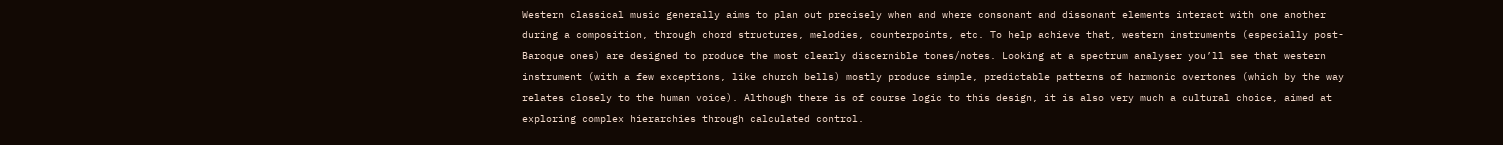Western classical music generally aims to plan out precisely when and where consonant and dissonant elements interact with one another during a composition, through chord structures, melodies, counterpoints, etc. To help achieve that, western instruments (especially post-Baroque ones) are designed to produce the most clearly discernible tones/notes. Looking at a spectrum analyser you’ll see that western instrument (with a few exceptions, like church bells) mostly produce simple, predictable patterns of harmonic overtones (which by the way relates closely to the human voice). Although there is of course logic to this design, it is also very much a cultural choice, aimed at exploring complex hierarchies through calculated control.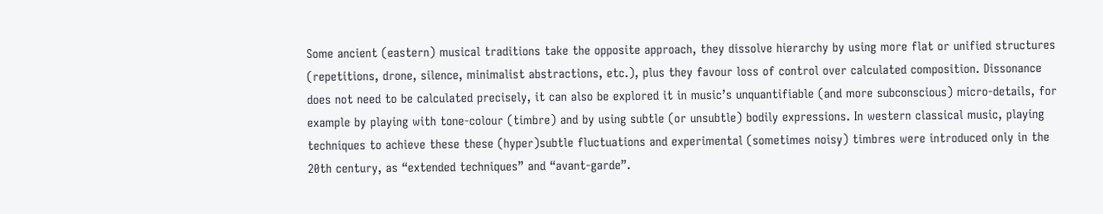Some ancient (eastern) musical traditions take the opposite approach, they dissolve hierarchy by using more flat or unified structures (repetitions, drone, silence, minimalist abstractions, etc.), plus they favour loss of control over calculated composition. Dissonance does not need to be calculated precisely, it can also be explored it in music’s unquantifiable (and more subconscious) micro-details, for example by playing with tone-colour (timbre) and by using subtle (or unsubtle) bodily expressions. In western classical music, playing techniques to achieve these these (hyper)subtle fluctuations and experimental (sometimes noisy) timbres were introduced only in the 20th century, as “extended techniques” and “avant-garde”.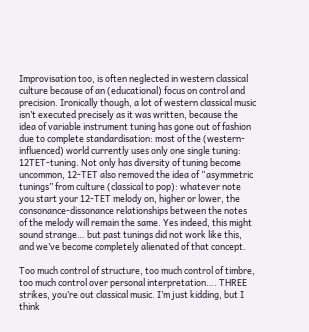Improvisation too, is often neglected in western classical culture because of an (educational) focus on control and precision. Ironically though, a lot of western classical music isn’t executed precisely as it was written, because the idea of variable instrument tuning has gone out of fashion due to complete standardisation: most of the (western-influenced) world currently uses only one single tuning: 12TET-tuning. Not only has diversity of tuning become uncommon, 12-TET also removed the idea of “asymmetric tunings” from culture (classical to pop): whatever note you start your 12-TET melody on, higher or lower, the consonance-dissonance relationships between the notes of the melody will remain the same. Yes indeed, this might sound strange… but past tunings did not work like this, and we’ve become completely alienated of that concept.

Too much control of structure, too much control of timbre, too much control over personal interpretation…. THREE strikes, you’re out classical music. I’m just kidding, but I think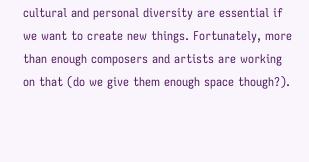cultural and personal diversity are essential if we want to create new things. Fortunately, more than enough composers and artists are working on that (do we give them enough space though?).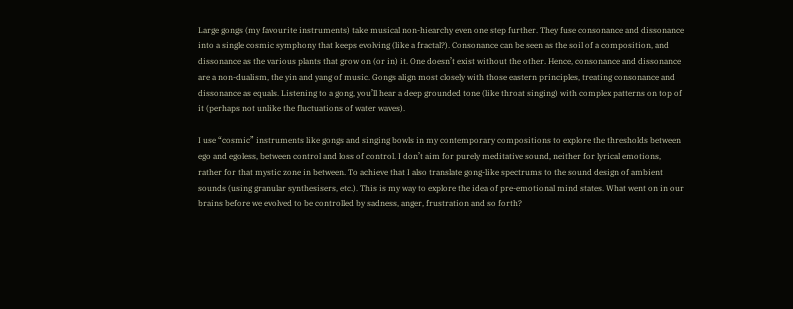Large gongs (my favourite instruments) take musical non-hiearchy even one step further. They fuse consonance and dissonance into a single cosmic symphony that keeps evolving (like a fractal?). Consonance can be seen as the soil of a composition, and dissonance as the various plants that grow on (or in) it. One doesn’t exist without the other. Hence, consonance and dissonance are a non-dualism, the yin and yang of music. Gongs align most closely with those eastern principles, treating consonance and dissonance as equals. Listening to a gong, you’ll hear a deep grounded tone (like throat singing) with complex patterns on top of it (perhaps not unlike the fluctuations of water waves).

I use “cosmic” instruments like gongs and singing bowls in my contemporary compositions to explore the thresholds between ego and egoless, between control and loss of control. I don’t aim for purely meditative sound, neither for lyrical emotions, rather for that mystic zone in between. To achieve that I also translate gong-like spectrums to the sound design of ambient sounds (using granular synthesisers, etc.). This is my way to explore the idea of pre-emotional mind states. What went on in our brains before we evolved to be controlled by sadness, anger, frustration and so forth?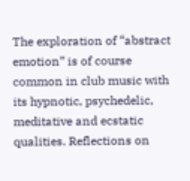The exploration of “abstract emotion” is of course common in club music with its hypnotic, psychedelic, meditative and ecstatic qualities. Reflections on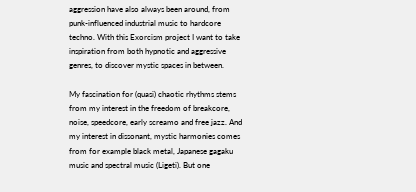aggression have also always been around, from punk-influenced industrial music to hardcore techno. With this Exorcism project I want to take inspiration from both hypnotic and aggressive genres, to discover mystic spaces in between.

My fascination for (quasi) chaotic rhythms stems from my interest in the freedom of breakcore, noise, speedcore, early screamo and free jazz. And my interest in dissonant, mystic harmonies comes from for example black metal, Japanese gagaku music and spectral music (Ligeti). But one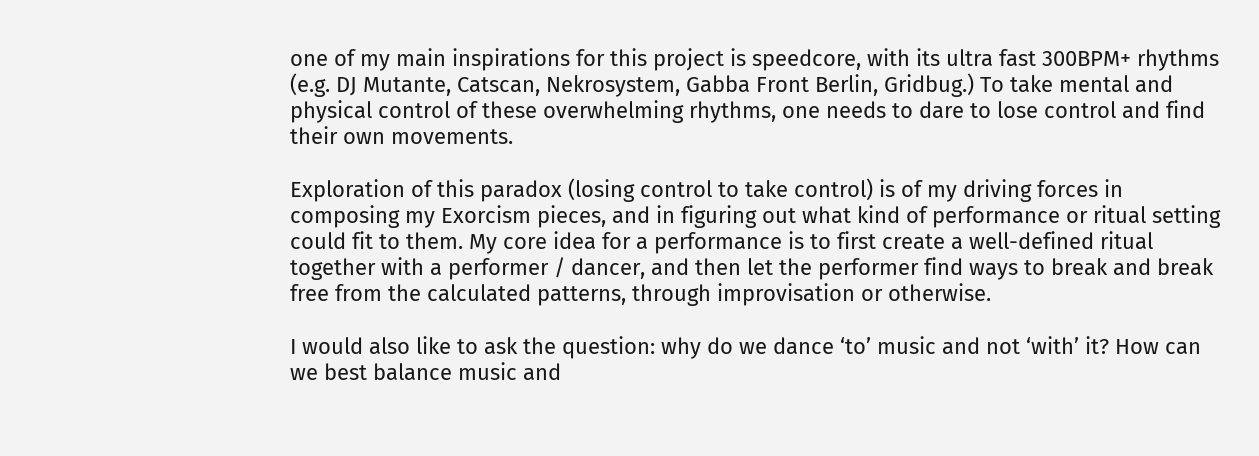one of my main inspirations for this project is speedcore, with its ultra fast 300BPM+ rhythms (e.g. DJ Mutante, Catscan, Nekrosystem, Gabba Front Berlin, Gridbug.) To take mental and physical control of these overwhelming rhythms, one needs to dare to lose control and find their own movements.

Exploration of this paradox (losing control to take control) is of my driving forces in composing my Exorcism pieces, and in figuring out what kind of performance or ritual setting could fit to them. My core idea for a performance is to first create a well-defined ritual together with a performer / dancer, and then let the performer find ways to break and break free from the calculated patterns, through improvisation or otherwise.

I would also like to ask the question: why do we dance ‘to’ music and not ‘with’ it? How can we best balance music and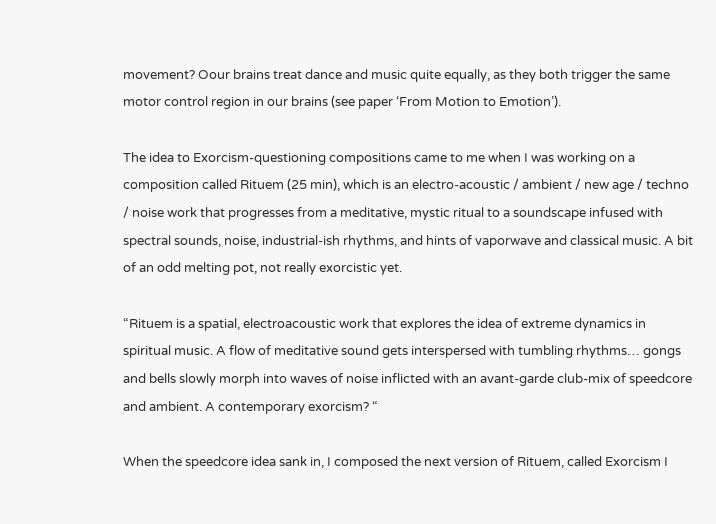movement? Oour brains treat dance and music quite equally, as they both trigger the same motor control region in our brains (see paper ‘From Motion to Emotion’).

The idea to Exorcism-questioning compositions came to me when I was working on a composition called Rituem (25 min), which is an electro-acoustic / ambient / new age / techno / noise work that progresses from a meditative, mystic ritual to a soundscape infused with spectral sounds, noise, industrial-ish rhythms, and hints of vaporwave and classical music. A bit of an odd melting pot, not really exorcistic yet.

“Rituem is a spatial, electroacoustic work that explores the idea of extreme dynamics in spiritual music. A flow of meditative sound gets interspersed with tumbling rhythms… gongs and bells slowly morph into waves of noise inflicted with an avant-garde club-mix of speedcore and ambient. A contemporary exorcism? “

When the speedcore idea sank in, I composed the next version of Rituem, called Exorcism I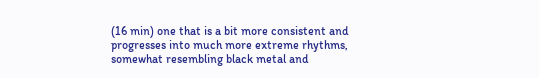(16 min) one that is a bit more consistent and progresses into much more extreme rhythms, somewhat resembling black metal and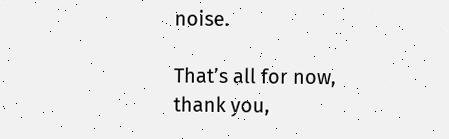noise.

That’s all for now,
thank you,